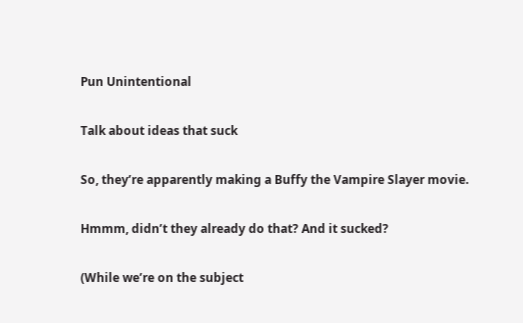Pun Unintentional

Talk about ideas that suck

So, they’re apparently making a Buffy the Vampire Slayer movie.

Hmmm, didn’t they already do that? And it sucked?

(While we’re on the subject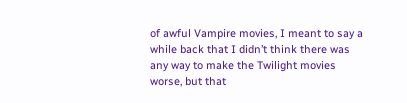of awful Vampire movies, I meant to say a while back that I didn’t think there was any way to make the Twilight movies worse, but that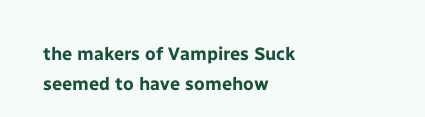the makers of Vampires Suck seemed to have somehow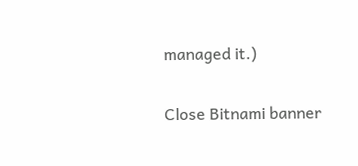managed it.)

Close Bitnami banner